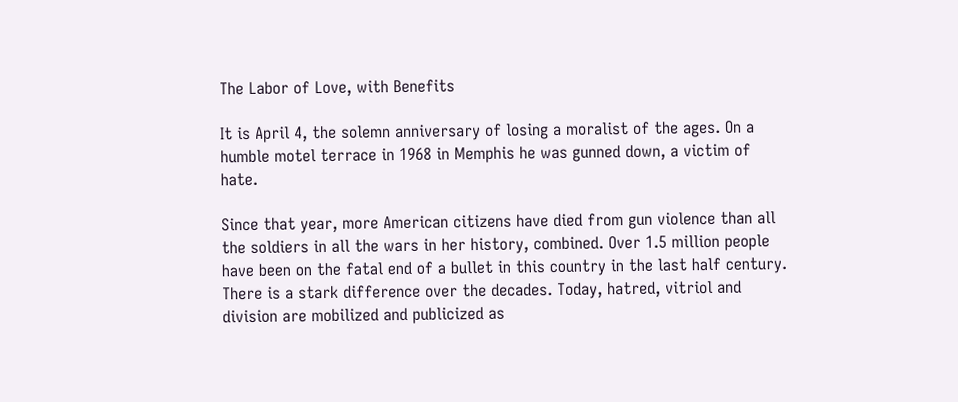The Labor of Love, with Benefits

It is April 4, the solemn anniversary of losing a moralist of the ages. On a humble motel terrace in 1968 in Memphis he was gunned down, a victim of hate.

Since that year, more American citizens have died from gun violence than all the soldiers in all the wars in her history, combined. Over 1.5 million people have been on the fatal end of a bullet in this country in the last half century. There is a stark difference over the decades. Today, hatred, vitriol and division are mobilized and publicized as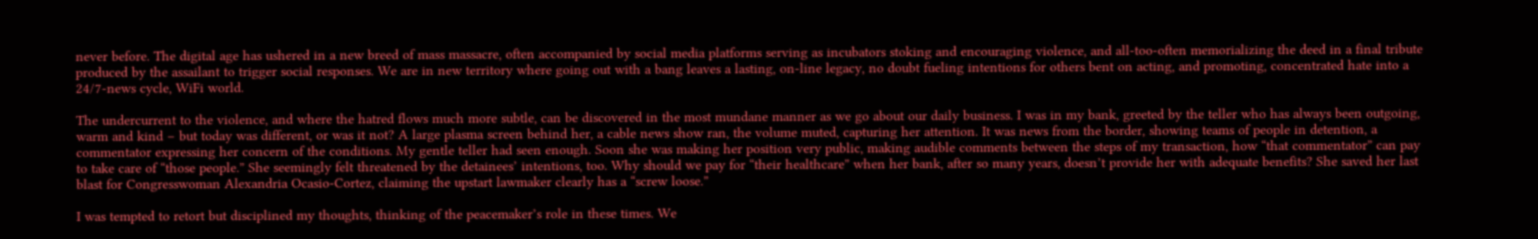never before. The digital age has ushered in a new breed of mass massacre, often accompanied by social media platforms serving as incubators stoking and encouraging violence, and all-too-often memorializing the deed in a final tribute produced by the assailant to trigger social responses. We are in new territory where going out with a bang leaves a lasting, on-line legacy, no doubt fueling intentions for others bent on acting, and promoting, concentrated hate into a 24/7-news cycle, WiFi world.

The undercurrent to the violence, and where the hatred flows much more subtle, can be discovered in the most mundane manner as we go about our daily business. I was in my bank, greeted by the teller who has always been outgoing, warm and kind – but today was different, or was it not? A large plasma screen behind her, a cable news show ran, the volume muted, capturing her attention. It was news from the border, showing teams of people in detention, a commentator expressing her concern of the conditions. My gentle teller had seen enough. Soon she was making her position very public, making audible comments between the steps of my transaction, how “that commentator” can pay to take care of “those people.” She seemingly felt threatened by the detainees’ intentions, too. Why should we pay for “their healthcare” when her bank, after so many years, doesn’t provide her with adequate benefits? She saved her last blast for Congresswoman Alexandria Ocasio-Cortez, claiming the upstart lawmaker clearly has a “screw loose.”

I was tempted to retort but disciplined my thoughts, thinking of the peacemaker’s role in these times. We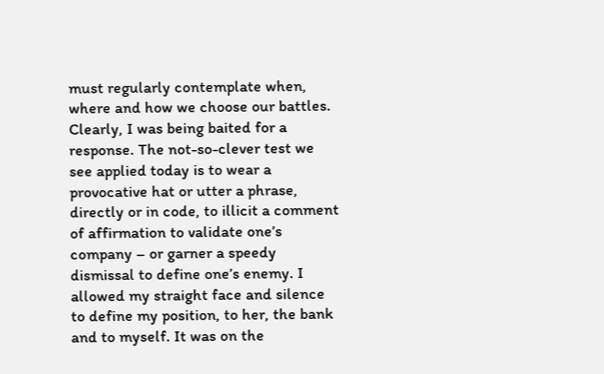must regularly contemplate when, where and how we choose our battles. Clearly, I was being baited for a response. The not-so-clever test we see applied today is to wear a provocative hat or utter a phrase, directly or in code, to illicit a comment of affirmation to validate one’s company – or garner a speedy dismissal to define one’s enemy. I allowed my straight face and silence to define my position, to her, the bank and to myself. It was on the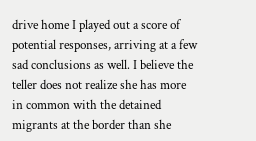drive home I played out a score of potential responses, arriving at a few sad conclusions as well. I believe the teller does not realize she has more in common with the detained migrants at the border than she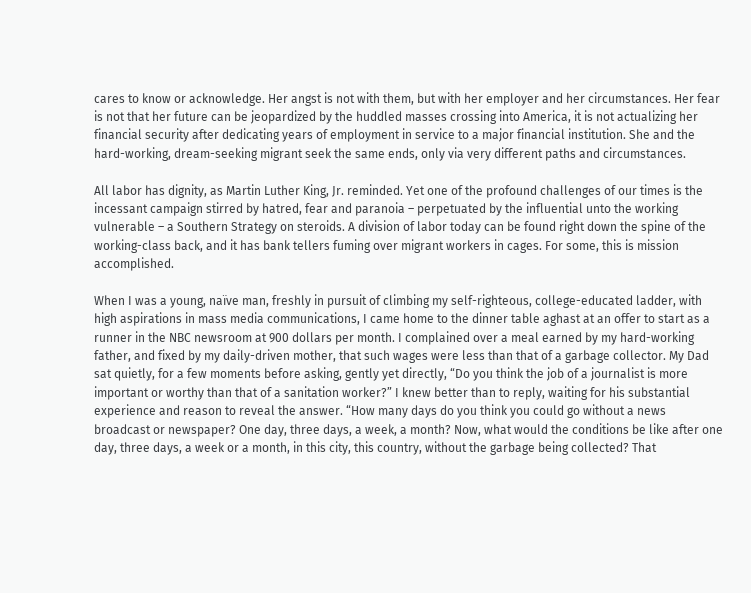cares to know or acknowledge. Her angst is not with them, but with her employer and her circumstances. Her fear is not that her future can be jeopardized by the huddled masses crossing into America, it is not actualizing her financial security after dedicating years of employment in service to a major financial institution. She and the hard-working, dream-seeking migrant seek the same ends, only via very different paths and circumstances.

All labor has dignity, as Martin Luther King, Jr. reminded. Yet one of the profound challenges of our times is the incessant campaign stirred by hatred, fear and paranoia – perpetuated by the influential unto the working vulnerable – a Southern Strategy on steroids. A division of labor today can be found right down the spine of the working-class back, and it has bank tellers fuming over migrant workers in cages. For some, this is mission accomplished.

When I was a young, naïve man, freshly in pursuit of climbing my self-righteous, college-educated ladder, with high aspirations in mass media communications, I came home to the dinner table aghast at an offer to start as a runner in the NBC newsroom at 900 dollars per month. I complained over a meal earned by my hard-working father, and fixed by my daily-driven mother, that such wages were less than that of a garbage collector. My Dad sat quietly, for a few moments before asking, gently yet directly, “Do you think the job of a journalist is more important or worthy than that of a sanitation worker?” I knew better than to reply, waiting for his substantial experience and reason to reveal the answer. “How many days do you think you could go without a news broadcast or newspaper? One day, three days, a week, a month? Now, what would the conditions be like after one day, three days, a week or a month, in this city, this country, without the garbage being collected? That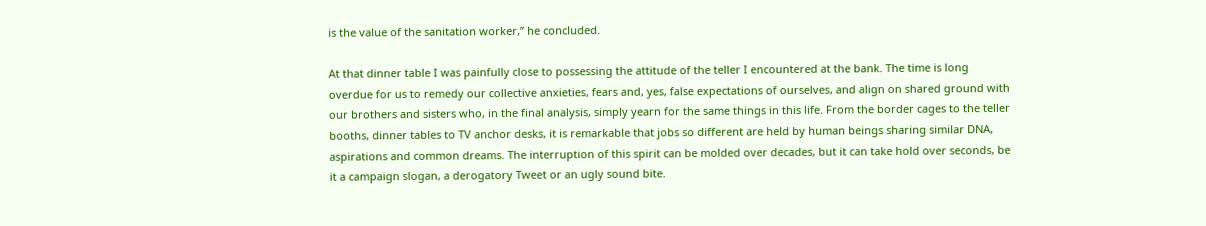is the value of the sanitation worker,” he concluded.

At that dinner table I was painfully close to possessing the attitude of the teller I encountered at the bank. The time is long overdue for us to remedy our collective anxieties, fears and, yes, false expectations of ourselves, and align on shared ground with our brothers and sisters who, in the final analysis, simply yearn for the same things in this life. From the border cages to the teller booths, dinner tables to TV anchor desks, it is remarkable that jobs so different are held by human beings sharing similar DNA, aspirations and common dreams. The interruption of this spirit can be molded over decades, but it can take hold over seconds, be it a campaign slogan, a derogatory Tweet or an ugly sound bite.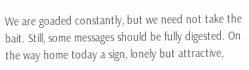We are goaded constantly, but we need not take the bait. Still, some messages should be fully digested. On the way home today a sign, lonely but attractive,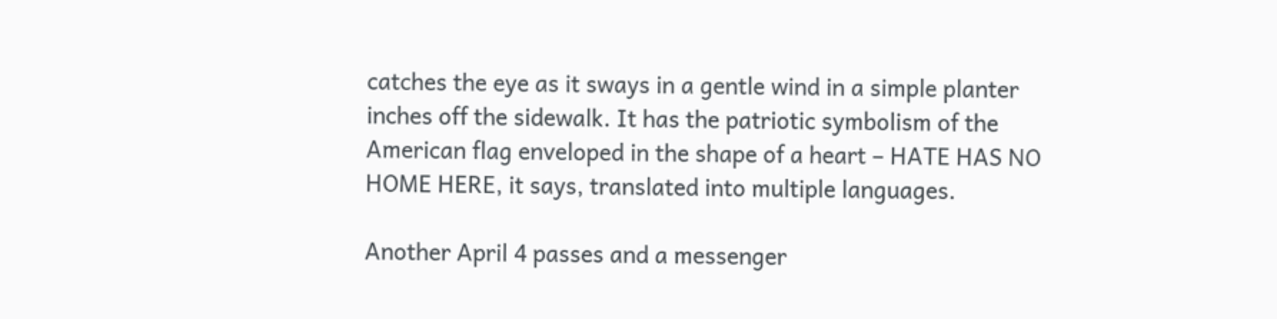catches the eye as it sways in a gentle wind in a simple planter inches off the sidewalk. It has the patriotic symbolism of the American flag enveloped in the shape of a heart – HATE HAS NO HOME HERE, it says, translated into multiple languages.

Another April 4 passes and a messenger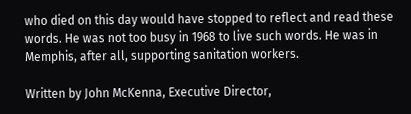who died on this day would have stopped to reflect and read these words. He was not too busy in 1968 to live such words. He was in Memphis, after all, supporting sanitation workers.

Written by John McKenna, Executive Director,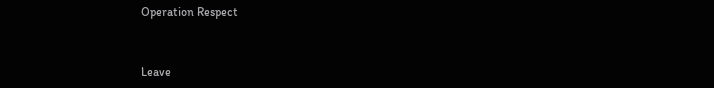Operation Respect


Leave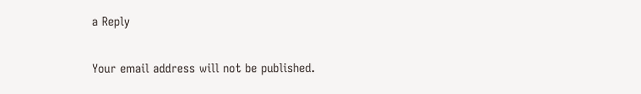a Reply

Your email address will not be published.